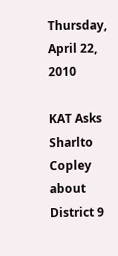Thursday, April 22, 2010

KAT Asks Sharlto Copley about District 9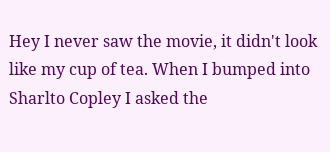Hey I never saw the movie, it didn't look like my cup of tea. When I bumped into Sharlto Copley I asked the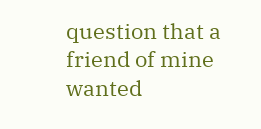question that a friend of mine wanted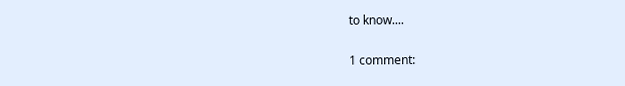to know....

1 comment: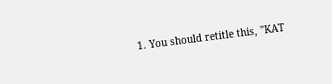1. You should retitle this, "KAT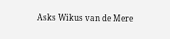Asks Wikus van de Mere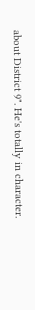about District 9". He's totally in character.